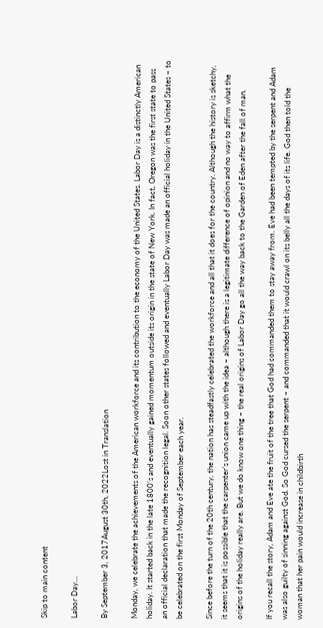Skip to main content

Labor Day…

By September 3, 2017August 30th, 2022Lost in Translation

Monday, we celebrate the achievements of the American workforce and its contribution to the economy of the United States. Labor Day is a distinctly American holiday. It started back in the late 1800’s and eventually gained momentum outside its origin in the state of New York. In fact, Oregon was the first state to pass an official declaration that made the recognition legal. Soon other states followed and eventually Labor Day was made an official holiday in the United States – to be celebrated on the first Monday of September each year.

Since before the turn of the 20th century, the nation has steadfastly celebrated the workforce and all that it does for the country. Although the history is sketchy, it seems that it is possible that the carpenter’s union came up with the idea – although there is a legitimate difference of opinion and no way to affirm what the origins of the holiday really are. But we do know one thing – the real origins of Labor Day go all the way back to the Garden of Eden after the fall of man.

If you recall the story, Adam and Eve ate the fruit of the tree that God had commanded them to stay away from. Eve had been tempted by the serpent and Adam was also guilty of sinning against God. So God cursed the serpent – and commanded that it would crawl on its belly all the days of its life. God then told the woman that her pain would increase in childbirth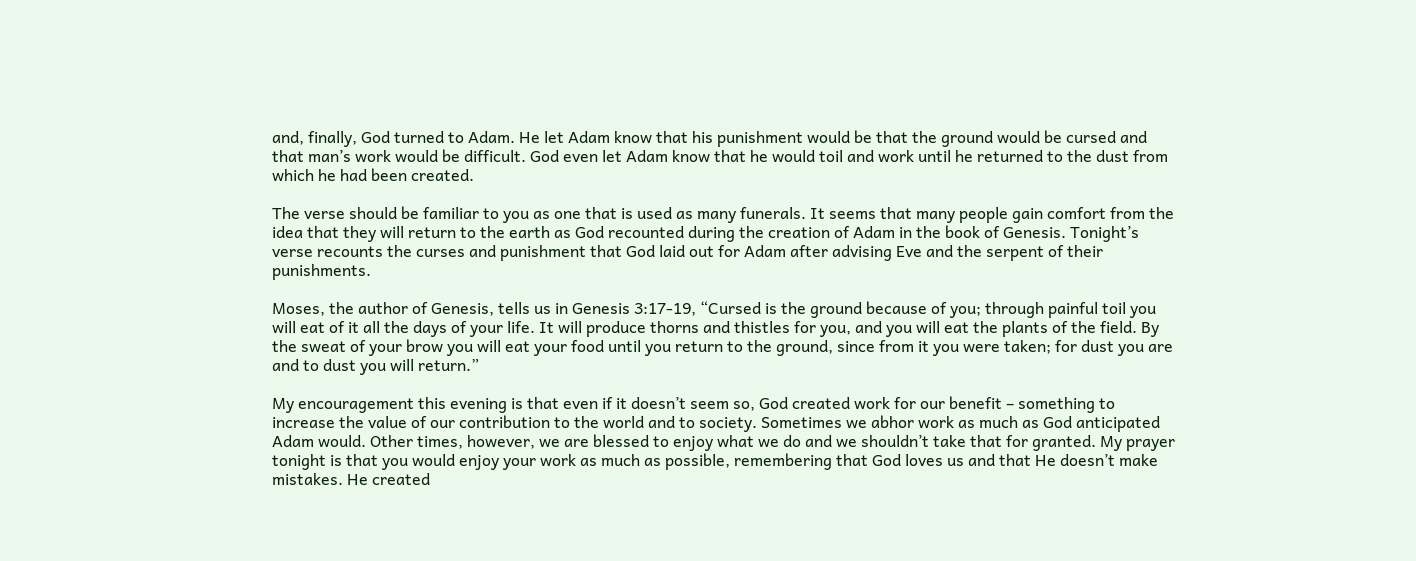and, finally, God turned to Adam. He let Adam know that his punishment would be that the ground would be cursed and that man’s work would be difficult. God even let Adam know that he would toil and work until he returned to the dust from which he had been created.

The verse should be familiar to you as one that is used as many funerals. It seems that many people gain comfort from the idea that they will return to the earth as God recounted during the creation of Adam in the book of Genesis. Tonight’s verse recounts the curses and punishment that God laid out for Adam after advising Eve and the serpent of their punishments.

Moses, the author of Genesis, tells us in Genesis 3:17-19, “Cursed is the ground because of you; through painful toil you will eat of it all the days of your life. It will produce thorns and thistles for you, and you will eat the plants of the field. By the sweat of your brow you will eat your food until you return to the ground, since from it you were taken; for dust you are and to dust you will return.”

My encouragement this evening is that even if it doesn’t seem so, God created work for our benefit – something to increase the value of our contribution to the world and to society. Sometimes we abhor work as much as God anticipated Adam would. Other times, however, we are blessed to enjoy what we do and we shouldn’t take that for granted. My prayer tonight is that you would enjoy your work as much as possible, remembering that God loves us and that He doesn’t make mistakes. He created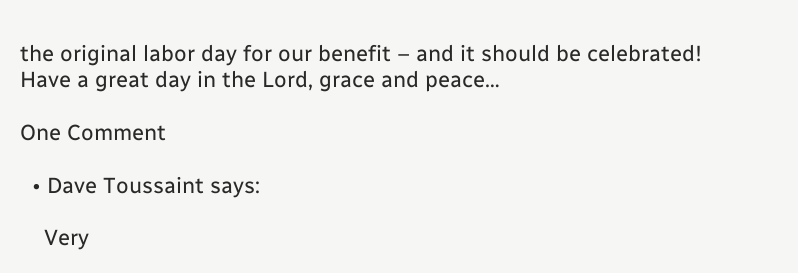the original labor day for our benefit – and it should be celebrated! Have a great day in the Lord, grace and peace…

One Comment

  • Dave Toussaint says:

    Very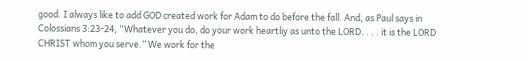good. I always like to add GOD created work for Adam to do before the fall. And, as Paul says in Colossians 3:23-24, “Whatever you do, do your work heartliy as unto the LORD. . . . it is the LORD CHRIST whom you serve.” We work for the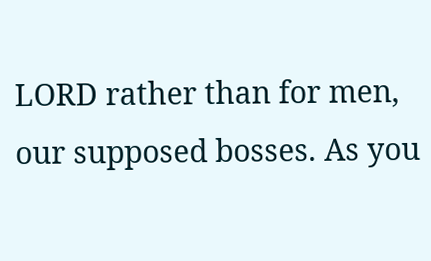LORD rather than for men, our supposed bosses. As you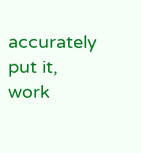accurately put it, work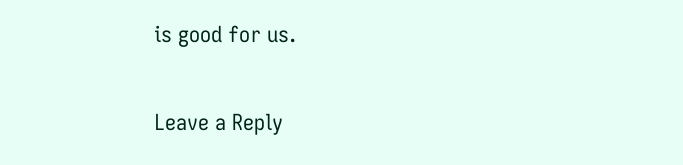is good for us.

Leave a Reply